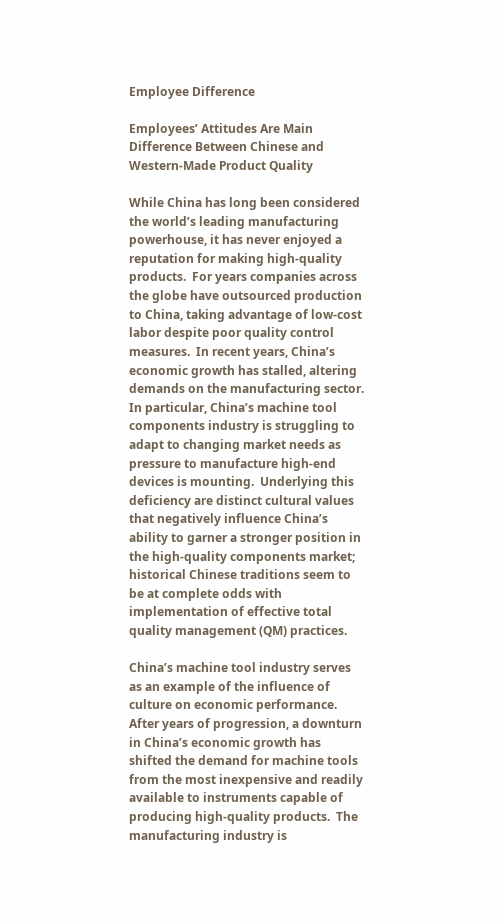Employee Difference

Employees’ Attitudes Are Main Difference Between Chinese and Western-Made Product Quality

While China has long been considered the world’s leading manufacturing powerhouse, it has never enjoyed a reputation for making high-quality products.  For years companies across the globe have outsourced production to China, taking advantage of low-cost labor despite poor quality control measures.  In recent years, China’s economic growth has stalled, altering demands on the manufacturing sector.  In particular, China’s machine tool components industry is struggling to adapt to changing market needs as pressure to manufacture high-end devices is mounting.  Underlying this deficiency are distinct cultural values that negatively influence China’s ability to garner a stronger position in the high-quality components market; historical Chinese traditions seem to be at complete odds with implementation of effective total quality management (QM) practices.

China’s machine tool industry serves as an example of the influence of culture on economic performance.  After years of progression, a downturn in China’s economic growth has shifted the demand for machine tools from the most inexpensive and readily available to instruments capable of producing high-quality products.  The manufacturing industry is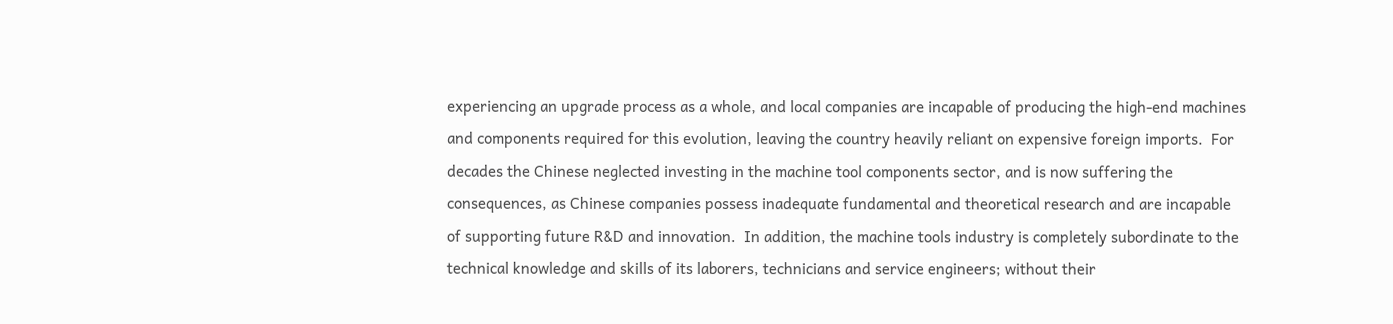experiencing an upgrade process as a whole, and local companies are incapable of producing the high-end machines and components required for this evolution, leaving the country heavily reliant on expensive foreign imports.  For decades the Chinese neglected investing in the machine tool components sector, and is now suffering the consequences, as Chinese companies possess inadequate fundamental and theoretical research and are incapable of supporting future R&D and innovation.  In addition, the machine tools industry is completely subordinate to the technical knowledge and skills of its laborers, technicians and service engineers; without their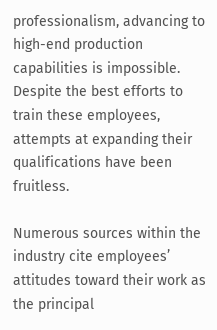professionalism, advancing to high-end production capabilities is impossible.  Despite the best efforts to train these employees, attempts at expanding their qualifications have been fruitless.

Numerous sources within the industry cite employees’ attitudes toward their work as the principal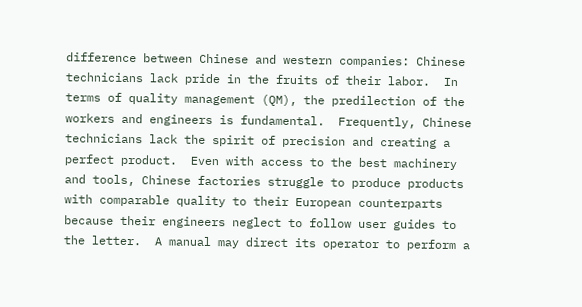difference between Chinese and western companies: Chinese technicians lack pride in the fruits of their labor.  In terms of quality management (QM), the predilection of the workers and engineers is fundamental.  Frequently, Chinese technicians lack the spirit of precision and creating a perfect product.  Even with access to the best machinery and tools, Chinese factories struggle to produce products with comparable quality to their European counterparts because their engineers neglect to follow user guides to the letter.  A manual may direct its operator to perform a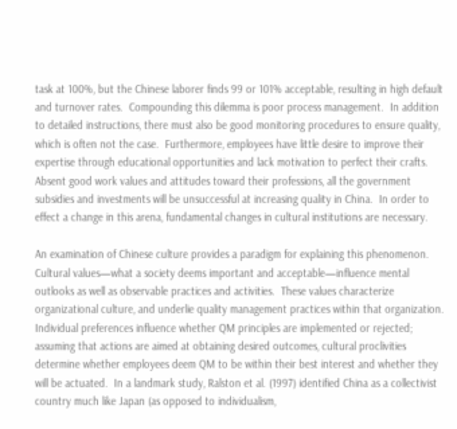task at 100%, but the Chinese laborer finds 99 or 101% acceptable, resulting in high default and turnover rates.  Compounding this dilemma is poor process management.  In addition to detailed instructions, there must also be good monitoring procedures to ensure quality, which is often not the case.  Furthermore, employees have little desire to improve their expertise through educational opportunities and lack motivation to perfect their crafts.  Absent good work values and attitudes toward their professions, all the government subsidies and investments will be unsuccessful at increasing quality in China.  In order to effect a change in this arena, fundamental changes in cultural institutions are necessary.

An examination of Chinese culture provides a paradigm for explaining this phenomenon.  Cultural values—what a society deems important and acceptable—influence mental outlooks as well as observable practices and activities.  These values characterize organizational culture, and underlie quality management practices within that organization.  Individual preferences influence whether QM principles are implemented or rejected; assuming that actions are aimed at obtaining desired outcomes, cultural proclivities determine whether employees deem QM to be within their best interest and whether they will be actuated.  In a landmark study, Ralston et al. (1997) identified China as a collectivist country much like Japan (as opposed to individualism,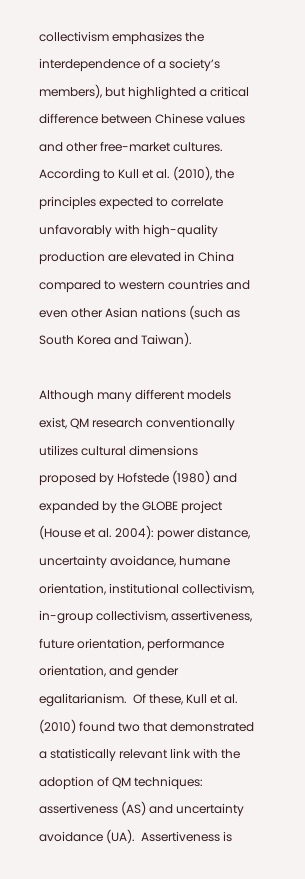collectivism emphasizes the interdependence of a society’s members), but highlighted a critical difference between Chinese values and other free-market cultures.  According to Kull et al. (2010), the principles expected to correlate unfavorably with high-quality production are elevated in China compared to western countries and even other Asian nations (such as South Korea and Taiwan).

Although many different models exist, QM research conventionally utilizes cultural dimensions proposed by Hofstede (1980) and expanded by the GLOBE project (House et al. 2004): power distance, uncertainty avoidance, humane orientation, institutional collectivism, in-group collectivism, assertiveness, future orientation, performance orientation, and gender egalitarianism.  Of these, Kull et al. (2010) found two that demonstrated a statistically relevant link with the adoption of QM techniques: assertiveness (AS) and uncertainty avoidance (UA).  Assertiveness is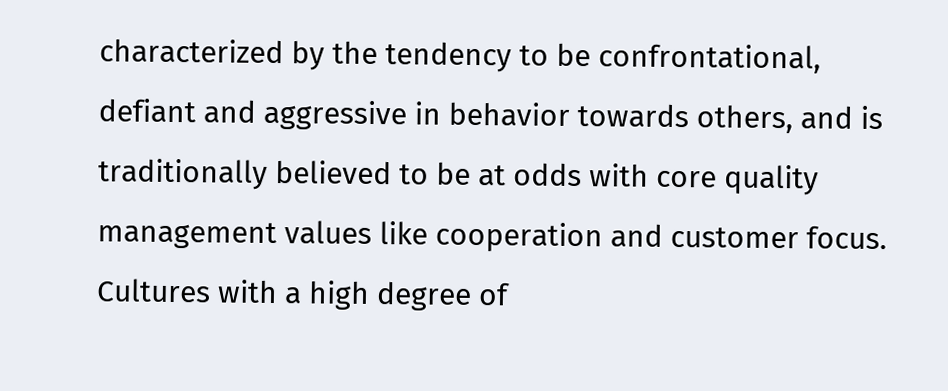characterized by the tendency to be confrontational, defiant and aggressive in behavior towards others, and is traditionally believed to be at odds with core quality management values like cooperation and customer focus.  Cultures with a high degree of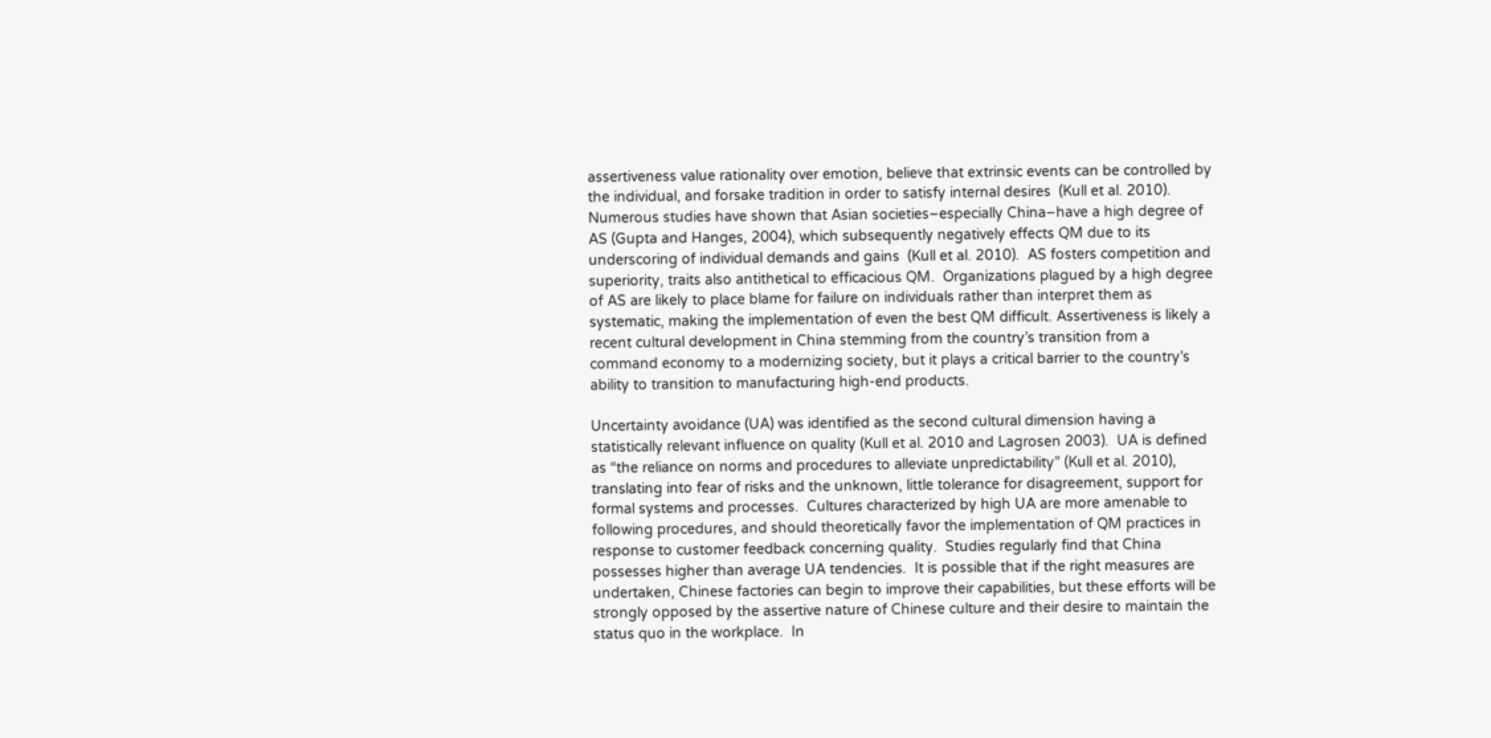assertiveness value rationality over emotion, believe that extrinsic events can be controlled by the individual, and forsake tradition in order to satisfy internal desires  (Kull et al. 2010).  Numerous studies have shown that Asian societies–especially China–have a high degree of AS (Gupta and Hanges, 2004), which subsequently negatively effects QM due to its underscoring of individual demands and gains  (Kull et al. 2010).  AS fosters competition and superiority, traits also antithetical to efficacious QM.  Organizations plagued by a high degree of AS are likely to place blame for failure on individuals rather than interpret them as systematic, making the implementation of even the best QM difficult. Assertiveness is likely a recent cultural development in China stemming from the country’s transition from a command economy to a modernizing society, but it plays a critical barrier to the country’s ability to transition to manufacturing high-end products.

Uncertainty avoidance (UA) was identified as the second cultural dimension having a statistically relevant influence on quality (Kull et al. 2010 and Lagrosen 2003).  UA is defined as “the reliance on norms and procedures to alleviate unpredictability” (Kull et al. 2010), translating into fear of risks and the unknown, little tolerance for disagreement, support for formal systems and processes.  Cultures characterized by high UA are more amenable to following procedures, and should theoretically favor the implementation of QM practices in response to customer feedback concerning quality.  Studies regularly find that China possesses higher than average UA tendencies.  It is possible that if the right measures are undertaken, Chinese factories can begin to improve their capabilities, but these efforts will be strongly opposed by the assertive nature of Chinese culture and their desire to maintain the status quo in the workplace.  In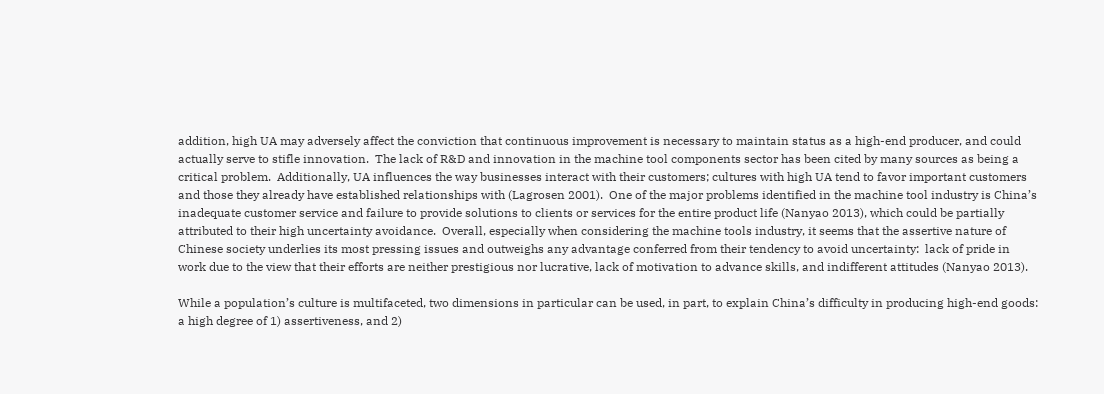addition, high UA may adversely affect the conviction that continuous improvement is necessary to maintain status as a high-end producer, and could actually serve to stifle innovation.  The lack of R&D and innovation in the machine tool components sector has been cited by many sources as being a critical problem.  Additionally, UA influences the way businesses interact with their customers; cultures with high UA tend to favor important customers and those they already have established relationships with (Lagrosen 2001).  One of the major problems identified in the machine tool industry is China’s inadequate customer service and failure to provide solutions to clients or services for the entire product life (Nanyao 2013), which could be partially attributed to their high uncertainty avoidance.  Overall, especially when considering the machine tools industry, it seems that the assertive nature of Chinese society underlies its most pressing issues and outweighs any advantage conferred from their tendency to avoid uncertainty:  lack of pride in work due to the view that their efforts are neither prestigious nor lucrative, lack of motivation to advance skills, and indifferent attitudes (Nanyao 2013).

While a population’s culture is multifaceted, two dimensions in particular can be used, in part, to explain China’s difficulty in producing high-end goods: a high degree of 1) assertiveness, and 2)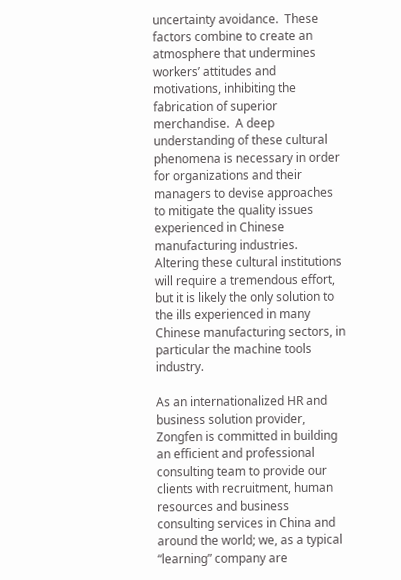uncertainty avoidance.  These factors combine to create an atmosphere that undermines workers’ attitudes and motivations, inhibiting the fabrication of superior merchandise.  A deep understanding of these cultural phenomena is necessary in order for organizations and their managers to devise approaches to mitigate the quality issues experienced in Chinese manufacturing industries.  Altering these cultural institutions will require a tremendous effort, but it is likely the only solution to the ills experienced in many Chinese manufacturing sectors, in particular the machine tools industry.

As an internationalized HR and business solution provider, Zongfen is committed in building an efficient and professional consulting team to provide our clients with recruitment, human resources and business consulting services in China and around the world; we, as a typical “learning” company are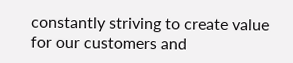constantly striving to create value for our customers and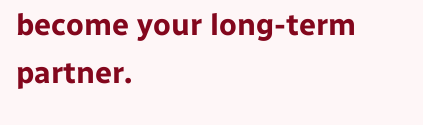become your long-term partner.